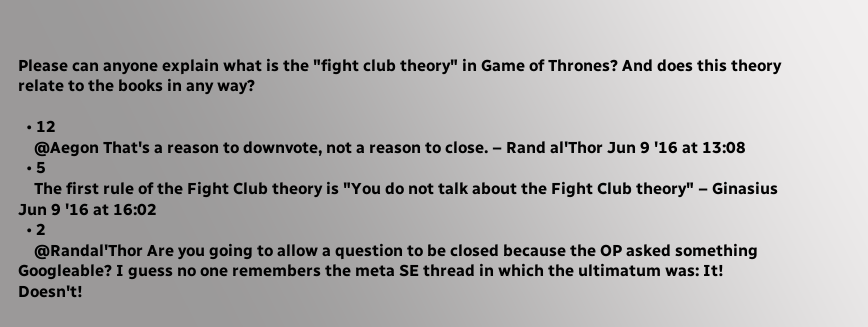Please can anyone explain what is the "fight club theory" in Game of Thrones? And does this theory relate to the books in any way?

  • 12
    @Aegon That's a reason to downvote, not a reason to close. – Rand al'Thor Jun 9 '16 at 13:08
  • 5
    The first rule of the Fight Club theory is "You do not talk about the Fight Club theory" – Ginasius Jun 9 '16 at 16:02
  • 2
    @Randal'Thor Are you going to allow a question to be closed because the OP asked something Googleable? I guess no one remembers the meta SE thread in which the ultimatum was: It! Doesn't!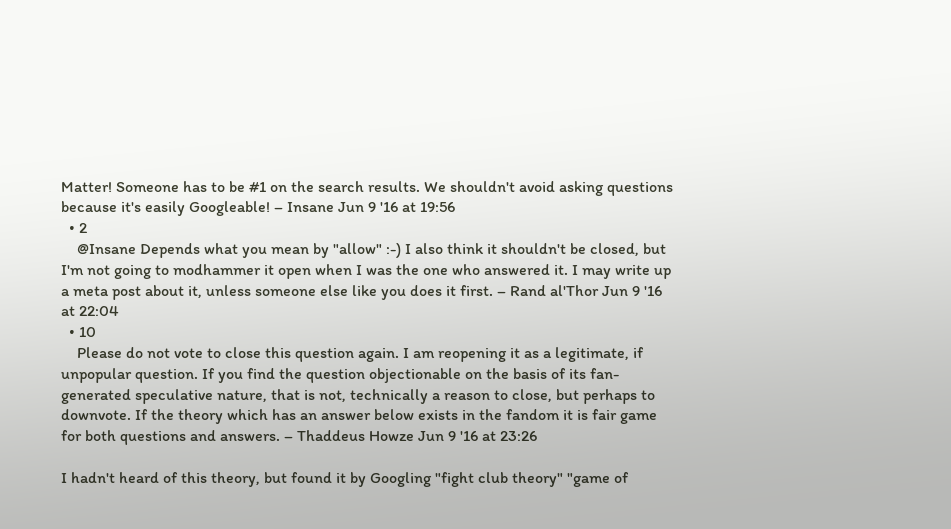Matter! Someone has to be #1 on the search results. We shouldn't avoid asking questions because it's easily Googleable! – Insane Jun 9 '16 at 19:56
  • 2
    @Insane Depends what you mean by "allow" :-) I also think it shouldn't be closed, but I'm not going to modhammer it open when I was the one who answered it. I may write up a meta post about it, unless someone else like you does it first. – Rand al'Thor Jun 9 '16 at 22:04
  • 10
    Please do not vote to close this question again. I am reopening it as a legitimate, if unpopular question. If you find the question objectionable on the basis of its fan-generated speculative nature, that is not, technically a reason to close, but perhaps to downvote. If the theory which has an answer below exists in the fandom it is fair game for both questions and answers. – Thaddeus Howze Jun 9 '16 at 23:26

I hadn't heard of this theory, but found it by Googling "fight club theory" "game of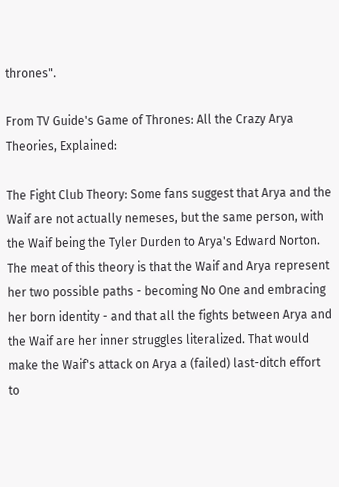thrones".

From TV Guide's Game of Thrones: All the Crazy Arya Theories, Explained:

The Fight Club Theory: Some fans suggest that Arya and the Waif are not actually nemeses, but the same person, with the Waif being the Tyler Durden to Arya's Edward Norton. The meat of this theory is that the Waif and Arya represent her two possible paths - becoming No One and embracing her born identity - and that all the fights between Arya and the Waif are her inner struggles literalized. That would make the Waif's attack on Arya a (failed) last-ditch effort to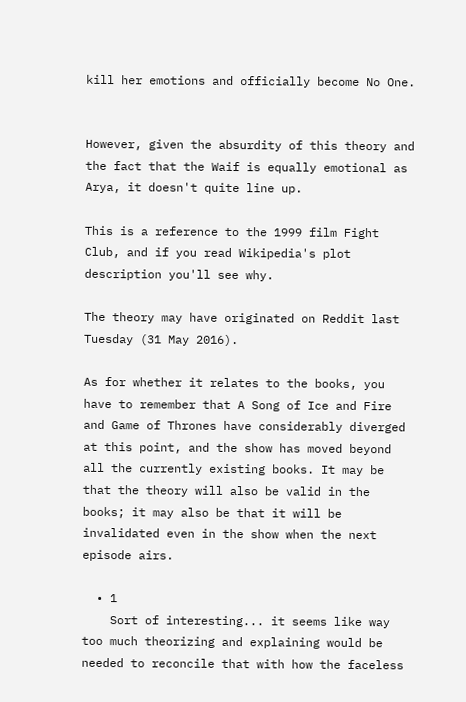kill her emotions and officially become No One.


However, given the absurdity of this theory and the fact that the Waif is equally emotional as Arya, it doesn't quite line up.

This is a reference to the 1999 film Fight Club, and if you read Wikipedia's plot description you'll see why.

The theory may have originated on Reddit last Tuesday (31 May 2016).

As for whether it relates to the books, you have to remember that A Song of Ice and Fire and Game of Thrones have considerably diverged at this point, and the show has moved beyond all the currently existing books. It may be that the theory will also be valid in the books; it may also be that it will be invalidated even in the show when the next episode airs.

  • 1
    Sort of interesting... it seems like way too much theorizing and explaining would be needed to reconcile that with how the faceless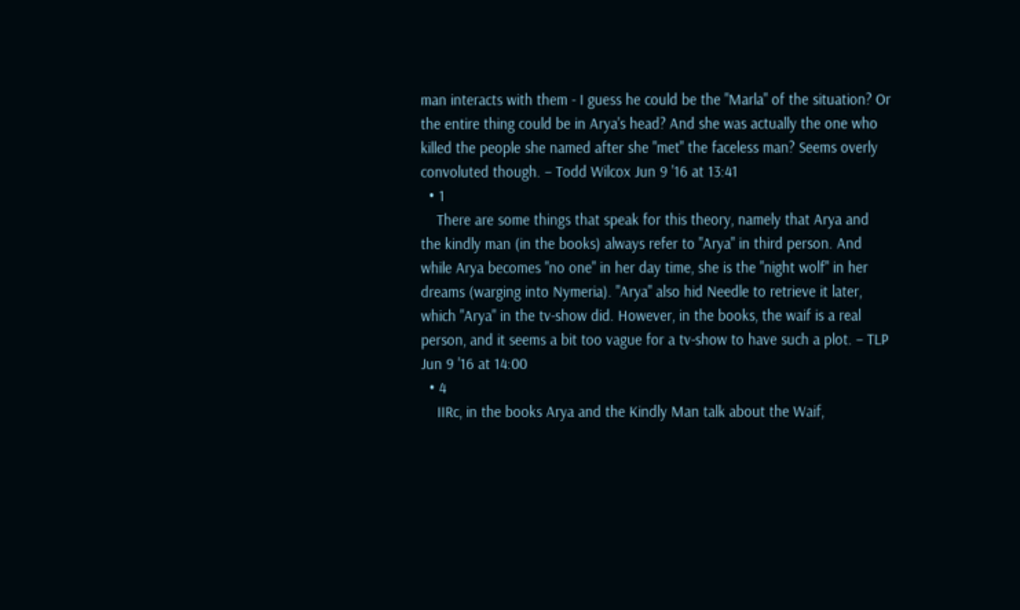man interacts with them - I guess he could be the "Marla" of the situation? Or the entire thing could be in Arya's head? And she was actually the one who killed the people she named after she "met" the faceless man? Seems overly convoluted though. – Todd Wilcox Jun 9 '16 at 13:41
  • 1
    There are some things that speak for this theory, namely that Arya and the kindly man (in the books) always refer to "Arya" in third person. And while Arya becomes "no one" in her day time, she is the "night wolf" in her dreams (warging into Nymeria). "Arya" also hid Needle to retrieve it later, which "Arya" in the tv-show did. However, in the books, the waif is a real person, and it seems a bit too vague for a tv-show to have such a plot. – TLP Jun 9 '16 at 14:00
  • 4
    IIRc, in the books Arya and the Kindly Man talk about the Waif,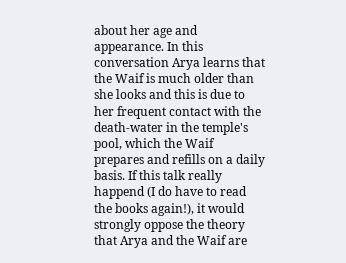about her age and appearance. In this conversation Arya learns that the Waif is much older than she looks and this is due to her frequent contact with the death-water in the temple's pool, which the Waif prepares and refills on a daily basis. If this talk really happend (I do have to read the books again!), it would strongly oppose the theory that Arya and the Waif are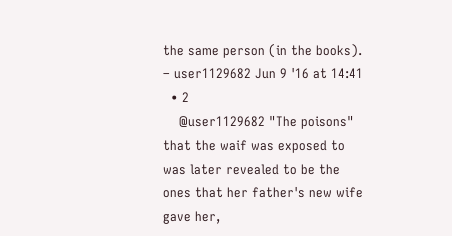the same person (in the books). – user1129682 Jun 9 '16 at 14:41
  • 2
    @user1129682 "The poisons" that the waif was exposed to was later revealed to be the ones that her father's new wife gave her,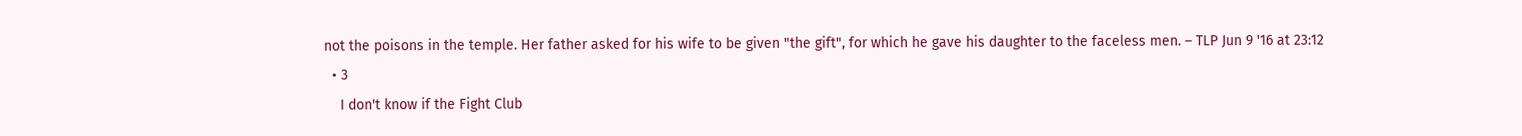not the poisons in the temple. Her father asked for his wife to be given "the gift", for which he gave his daughter to the faceless men. – TLP Jun 9 '16 at 23:12
  • 3
    I don't know if the Fight Club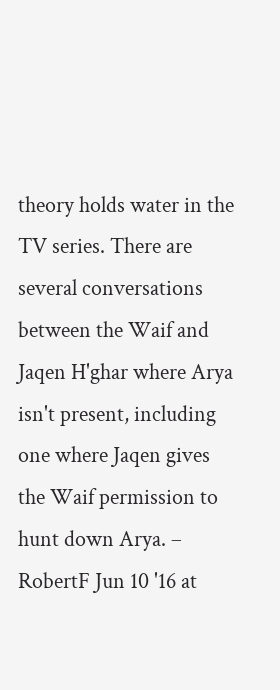theory holds water in the TV series. There are several conversations between the Waif and Jaqen H'ghar where Arya isn't present, including one where Jaqen gives the Waif permission to hunt down Arya. – RobertF Jun 10 '16 at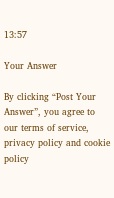13:57

Your Answer

By clicking “Post Your Answer”, you agree to our terms of service, privacy policy and cookie policy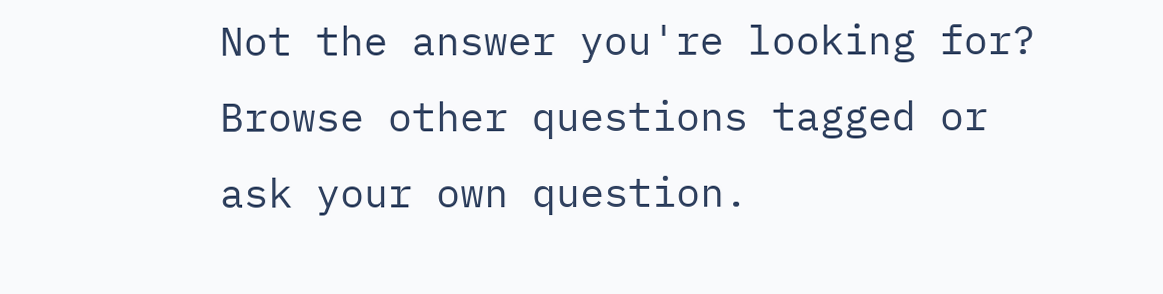Not the answer you're looking for? Browse other questions tagged or ask your own question.